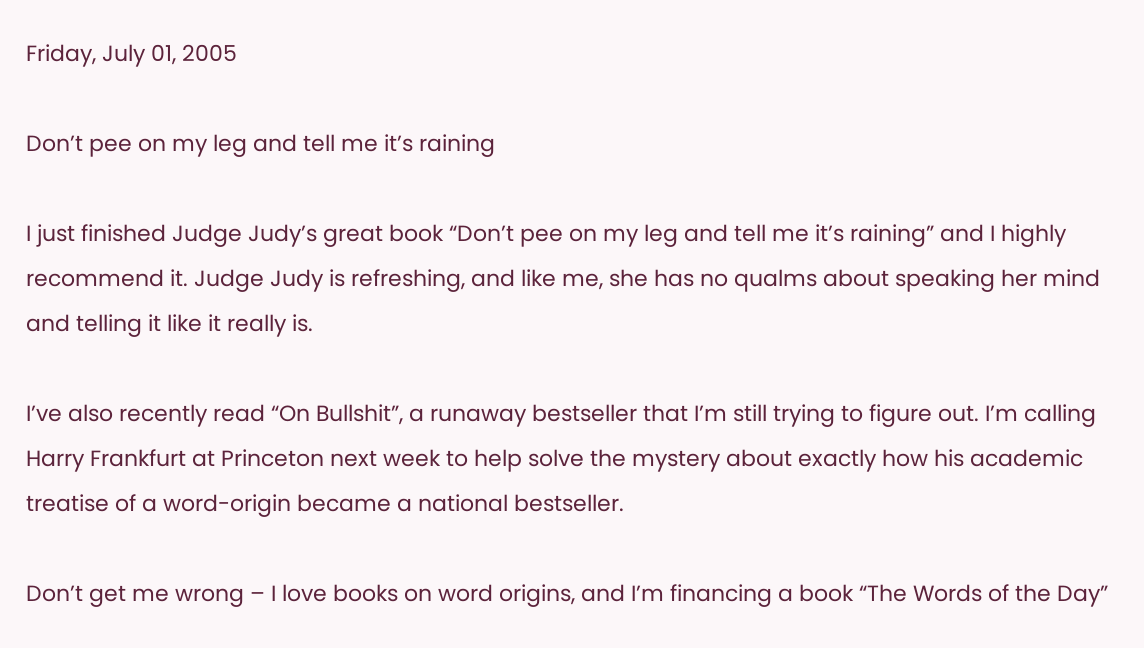Friday, July 01, 2005

Don’t pee on my leg and tell me it’s raining

I just finished Judge Judy’s great book “Don’t pee on my leg and tell me it’s raining” and I highly recommend it. Judge Judy is refreshing, and like me, she has no qualms about speaking her mind and telling it like it really is.

I’ve also recently read “On Bullshit”, a runaway bestseller that I’m still trying to figure out. I’m calling Harry Frankfurt at Princeton next week to help solve the mystery about exactly how his academic treatise of a word-origin became a national bestseller.

Don’t get me wrong – I love books on word origins, and I’m financing a book “The Words of the Day”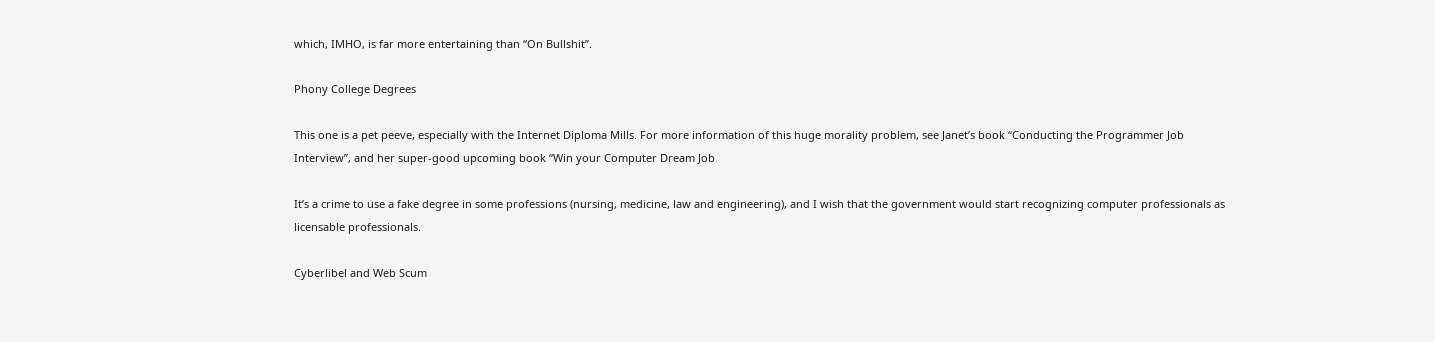which, IMHO, is far more entertaining than “On Bullshit”.

Phony College Degrees

This one is a pet peeve, especially with the Internet Diploma Mills. For more information of this huge morality problem, see Janet’s book “Conducting the Programmer Job Interview”, and her super-good upcoming book “Win your Computer Dream Job

It’s a crime to use a fake degree in some professions (nursing, medicine, law and engineering), and I wish that the government would start recognizing computer professionals as licensable professionals.

Cyberlibel and Web Scum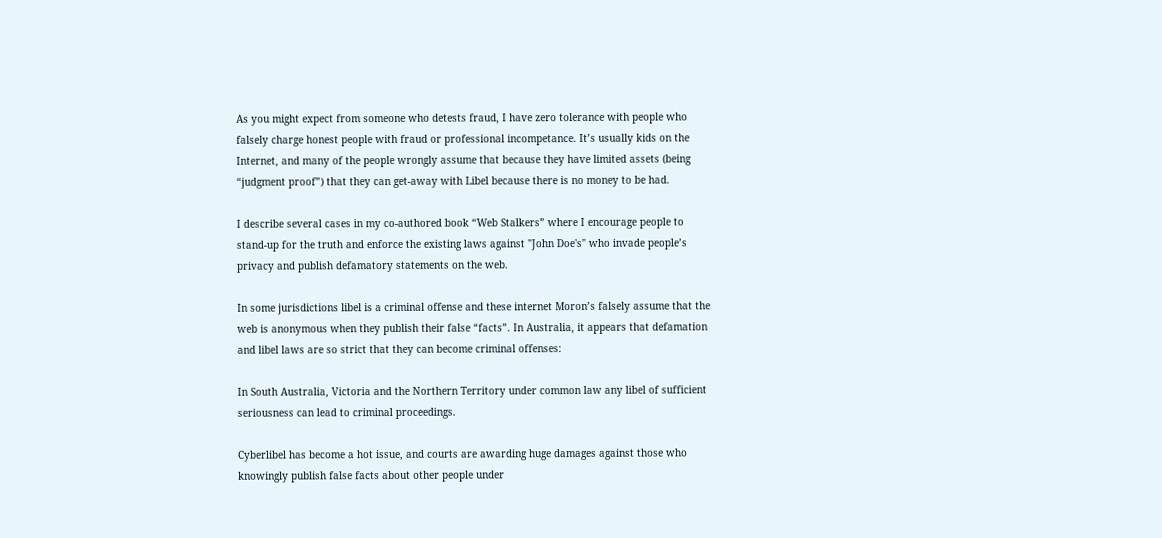As you might expect from someone who detests fraud, I have zero tolerance with people who falsely charge honest people with fraud or professional incompetance. It’s usually kids on the Internet, and many of the people wrongly assume that because they have limited assets (being “judgment proof”) that they can get-away with Libel because there is no money to be had.

I describe several cases in my co-authored book “Web Stalkers” where I encourage people to stand-up for the truth and enforce the existing laws against "John Doe's" who invade people’s privacy and publish defamatory statements on the web.

In some jurisdictions libel is a criminal offense and these internet Moron’s falsely assume that the web is anonymous when they publish their false “facts”. In Australia, it appears that defamation and libel laws are so strict that they can become criminal offenses:

In South Australia, Victoria and the Northern Territory under common law any libel of sufficient seriousness can lead to criminal proceedings.

Cyberlibel has become a hot issue, and courts are awarding huge damages against those who knowingly publish false facts about other people under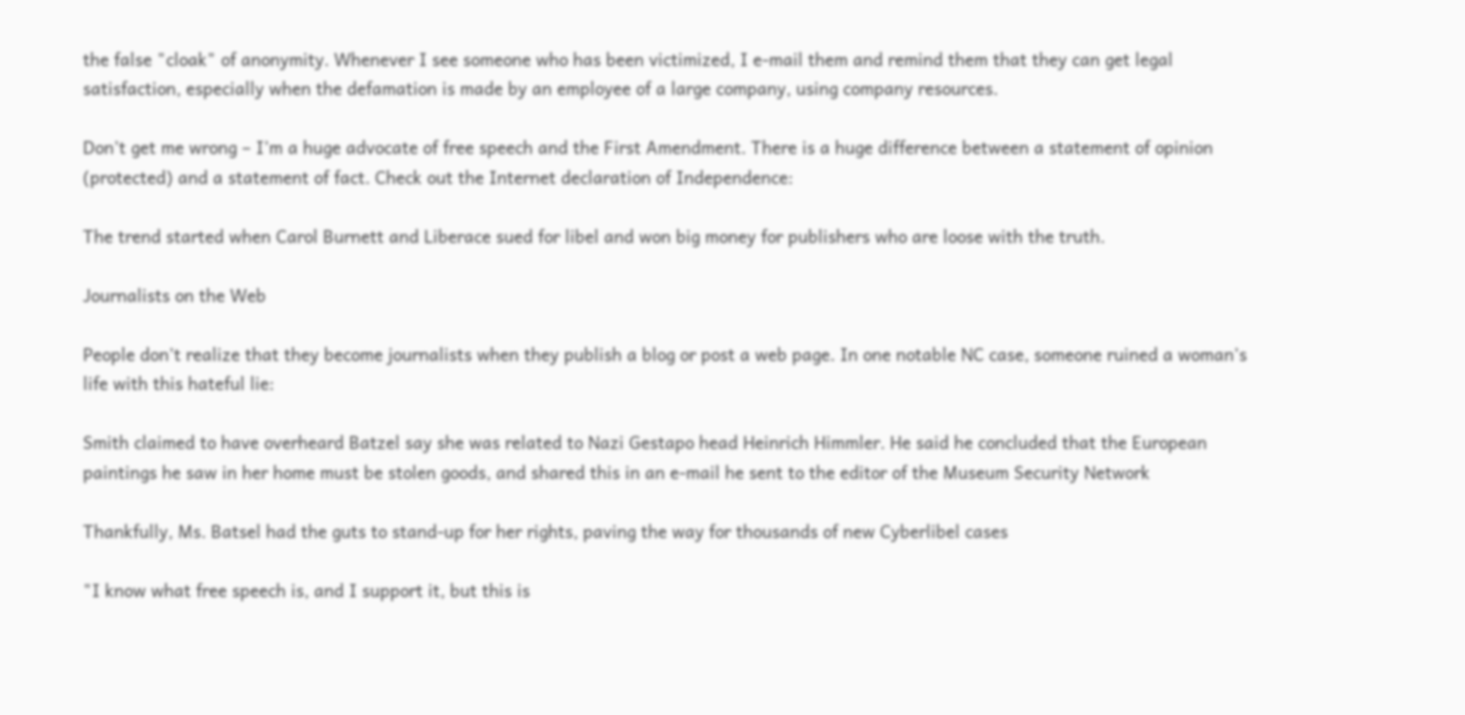the false "cloak" of anonymity. Whenever I see someone who has been victimized, I e-mail them and remind them that they can get legal satisfaction, especially when the defamation is made by an employee of a large company, using company resources.

Don’t get me wrong – I’m a huge advocate of free speech and the First Amendment. There is a huge difference between a statement of opinion (protected) and a statement of fact. Check out the Internet declaration of Independence:

The trend started when Carol Burnett and Liberace sued for libel and won big money for publishers who are loose with the truth.

Journalists on the Web

People don’t realize that they become journalists when they publish a blog or post a web page. In one notable NC case, someone ruined a woman’s life with this hateful lie:

Smith claimed to have overheard Batzel say she was related to Nazi Gestapo head Heinrich Himmler. He said he concluded that the European paintings he saw in her home must be stolen goods, and shared this in an e-mail he sent to the editor of the Museum Security Network

Thankfully, Ms. Batsel had the guts to stand-up for her rights, paving the way for thousands of new Cyberlibel cases

"I know what free speech is, and I support it, but this is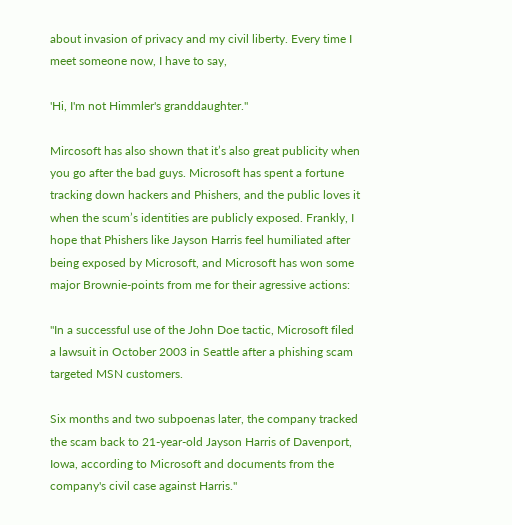about invasion of privacy and my civil liberty. Every time I meet someone now, I have to say,

'Hi, I'm not Himmler's granddaughter."

Mircosoft has also shown that it’s also great publicity when you go after the bad guys. Microsoft has spent a fortune tracking down hackers and Phishers, and the public loves it when the scum’s identities are publicly exposed. Frankly, I hope that Phishers like Jayson Harris feel humiliated after being exposed by Microsoft, and Microsoft has won some major Brownie-points from me for their agressive actions:

"In a successful use of the John Doe tactic, Microsoft filed a lawsuit in October 2003 in Seattle after a phishing scam targeted MSN customers.

Six months and two subpoenas later, the company tracked the scam back to 21-year-old Jayson Harris of Davenport, Iowa, according to Microsoft and documents from the company's civil case against Harris."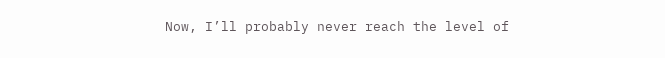Now, I’ll probably never reach the level of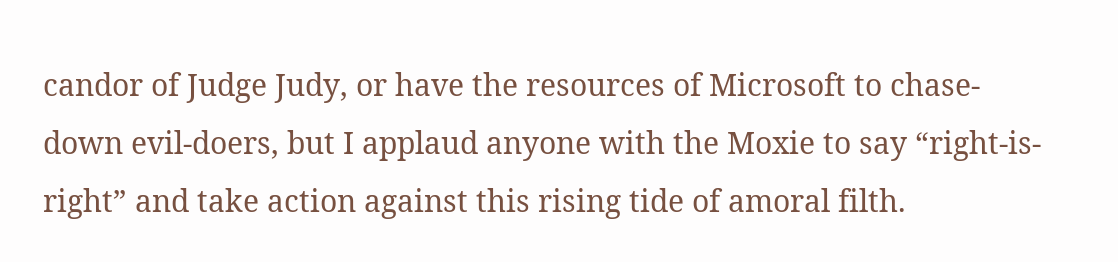candor of Judge Judy, or have the resources of Microsoft to chase-down evil-doers, but I applaud anyone with the Moxie to say “right-is-right” and take action against this rising tide of amoral filth.